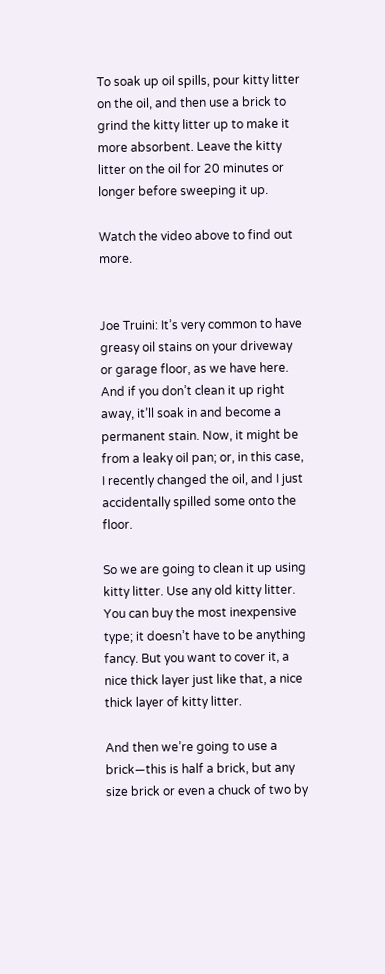To soak up oil spills, pour kitty litter on the oil, and then use a brick to grind the kitty litter up to make it more absorbent. Leave the kitty litter on the oil for 20 minutes or longer before sweeping it up.

Watch the video above to find out more.


Joe Truini: It’s very common to have greasy oil stains on your driveway or garage floor, as we have here. And if you don’t clean it up right away, it’ll soak in and become a permanent stain. Now, it might be from a leaky oil pan; or, in this case, I recently changed the oil, and I just accidentally spilled some onto the floor.

So we are going to clean it up using kitty litter. Use any old kitty litter. You can buy the most inexpensive type; it doesn’t have to be anything fancy. But you want to cover it, a nice thick layer just like that, a nice thick layer of kitty litter.

And then we’re going to use a brick—this is half a brick, but any size brick or even a chuck of two by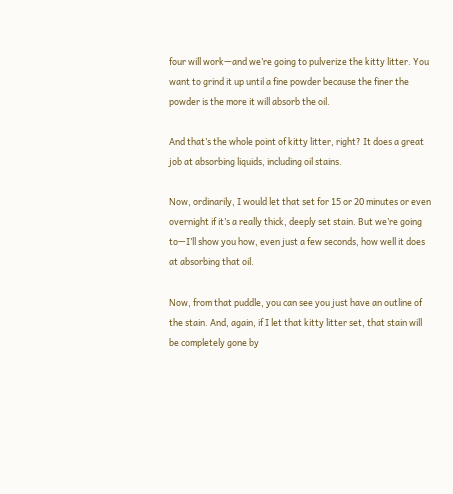four will work—and we’re going to pulverize the kitty litter. You want to grind it up until a fine powder because the finer the powder is the more it will absorb the oil.

And that’s the whole point of kitty litter, right? It does a great job at absorbing liquids, including oil stains.

Now, ordinarily, I would let that set for 15 or 20 minutes or even overnight if it’s a really thick, deeply set stain. But we’re going to—I’ll show you how, even just a few seconds, how well it does at absorbing that oil.

Now, from that puddle, you can see you just have an outline of the stain. And, again, if I let that kitty litter set, that stain will be completely gone by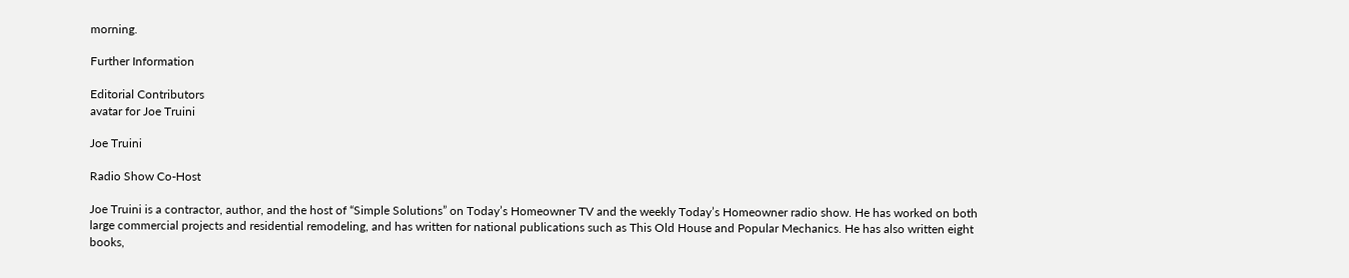morning.

Further Information

Editorial Contributors
avatar for Joe Truini

Joe Truini

Radio Show Co-Host

Joe Truini is a contractor, author, and the host of “Simple Solutions” on Today’s Homeowner TV and the weekly Today’s Homeowner radio show. He has worked on both large commercial projects and residential remodeling, and has written for national publications such as This Old House and Popular Mechanics. He has also written eight books,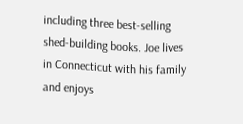including three best-selling shed-building books. Joe lives in Connecticut with his family and enjoys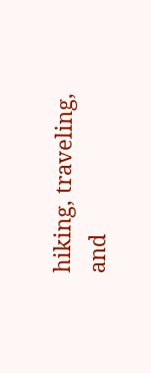hiking, traveling, and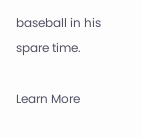baseball in his spare time.

Learn More